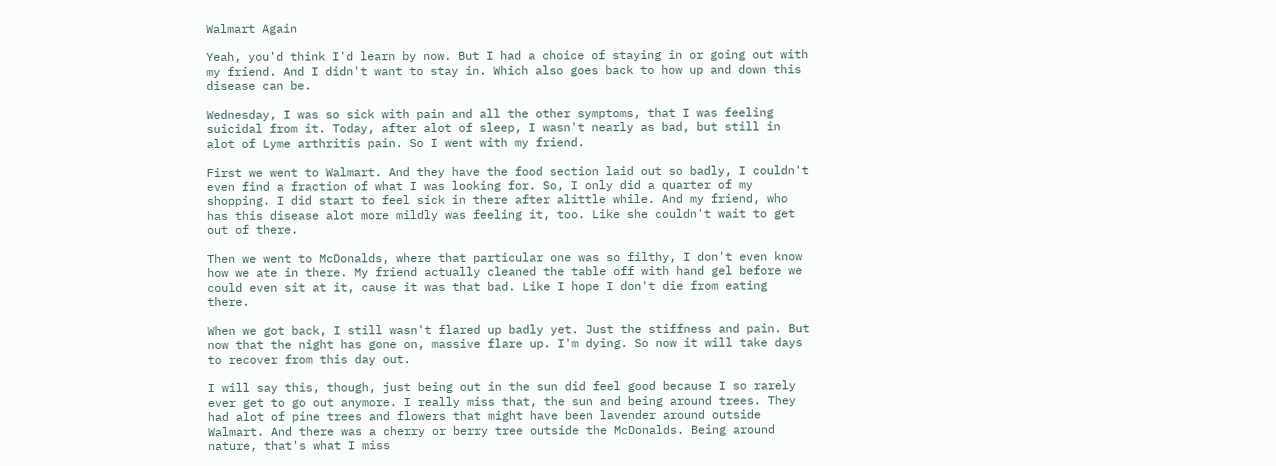Walmart Again

Yeah, you'd think I'd learn by now. But I had a choice of staying in or going out with my friend. And I didn't want to stay in. Which also goes back to how up and down this disease can be.

Wednesday, I was so sick with pain and all the other symptoms, that I was feeling suicidal from it. Today, after alot of sleep, I wasn't nearly as bad, but still in alot of Lyme arthritis pain. So I went with my friend.

First we went to Walmart. And they have the food section laid out so badly, I couldn't even find a fraction of what I was looking for. So, I only did a quarter of my shopping. I did start to feel sick in there after alittle while. And my friend, who has this disease alot more mildly was feeling it, too. Like she couldn't wait to get out of there.

Then we went to McDonalds, where that particular one was so filthy, I don't even know how we ate in there. My friend actually cleaned the table off with hand gel before we could even sit at it, cause it was that bad. Like I hope I don't die from eating there.

When we got back, I still wasn't flared up badly yet. Just the stiffness and pain. But now that the night has gone on, massive flare up. I'm dying. So now it will take days to recover from this day out.

I will say this, though, just being out in the sun did feel good because I so rarely ever get to go out anymore. I really miss that, the sun and being around trees. They had alot of pine trees and flowers that might have been lavender around outside Walmart. And there was a cherry or berry tree outside the McDonalds. Being around nature, that's what I miss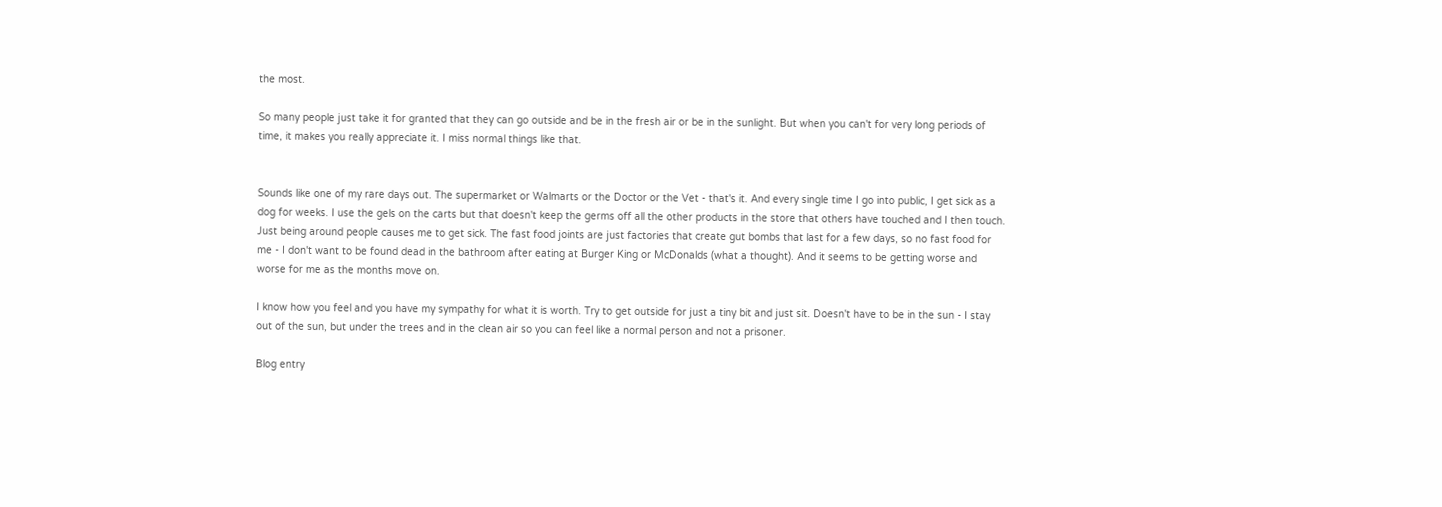the most.

So many people just take it for granted that they can go outside and be in the fresh air or be in the sunlight. But when you can't for very long periods of time, it makes you really appreciate it. I miss normal things like that.


Sounds like one of my rare days out. The supermarket or Walmarts or the Doctor or the Vet - that's it. And every single time I go into public, I get sick as a dog for weeks. I use the gels on the carts but that doesn't keep the germs off all the other products in the store that others have touched and I then touch. Just being around people causes me to get sick. The fast food joints are just factories that create gut bombs that last for a few days, so no fast food for me - I don't want to be found dead in the bathroom after eating at Burger King or McDonalds (what a thought). And it seems to be getting worse and worse for me as the months move on.

I know how you feel and you have my sympathy for what it is worth. Try to get outside for just a tiny bit and just sit. Doesn't have to be in the sun - I stay out of the sun, but under the trees and in the clean air so you can feel like a normal person and not a prisoner.

Blog entry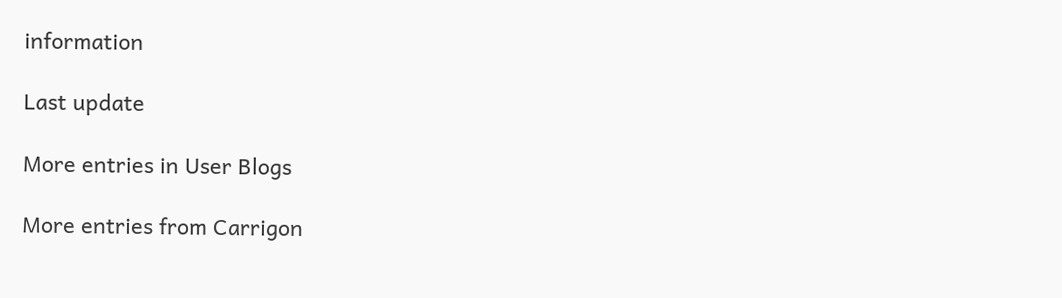information

Last update

More entries in User Blogs

More entries from Carrigon